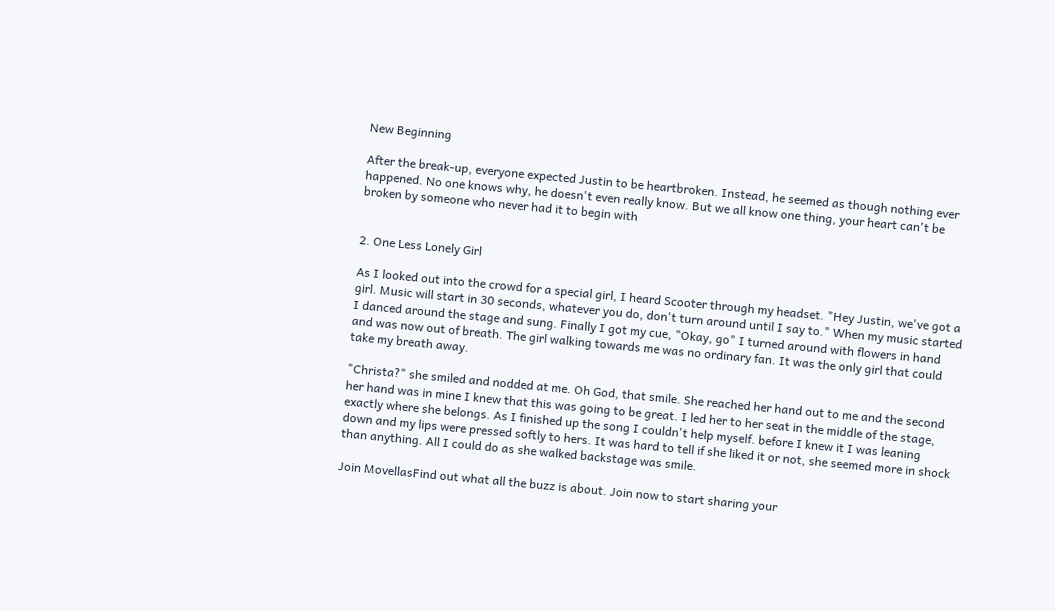New Beginning

After the break-up, everyone expected Justin to be heartbroken. Instead, he seemed as though nothing ever happened. No one knows why, he doesn't even really know. But we all know one thing, your heart can't be broken by someone who never had it to begin with


2. One Less Lonely Girl

As I looked out into the crowd for a special girl, I heard Scooter through my headset. "Hey Justin, we've got a girl. Music will start in 30 seconds, whatever you do, don't turn around until I say to." When my music started I danced around the stage and sung. Finally I got my cue, "Okay, go" I turned around with flowers in hand and was now out of breath. The girl walking towards me was no ordinary fan. It was the only girl that could take my breath away.

"Christa?" she smiled and nodded at me. Oh God, that smile. She reached her hand out to me and the second her hand was in mine I knew that this was going to be great. I led her to her seat in the middle of the stage, exactly where she belongs. As I finished up the song I couldn't help myself. before I knew it I was leaning down and my lips were pressed softly to hers. It was hard to tell if she liked it or not, she seemed more in shock than anything. All I could do as she walked backstage was smile.

Join MovellasFind out what all the buzz is about. Join now to start sharing your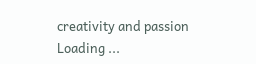creativity and passion
Loading ...